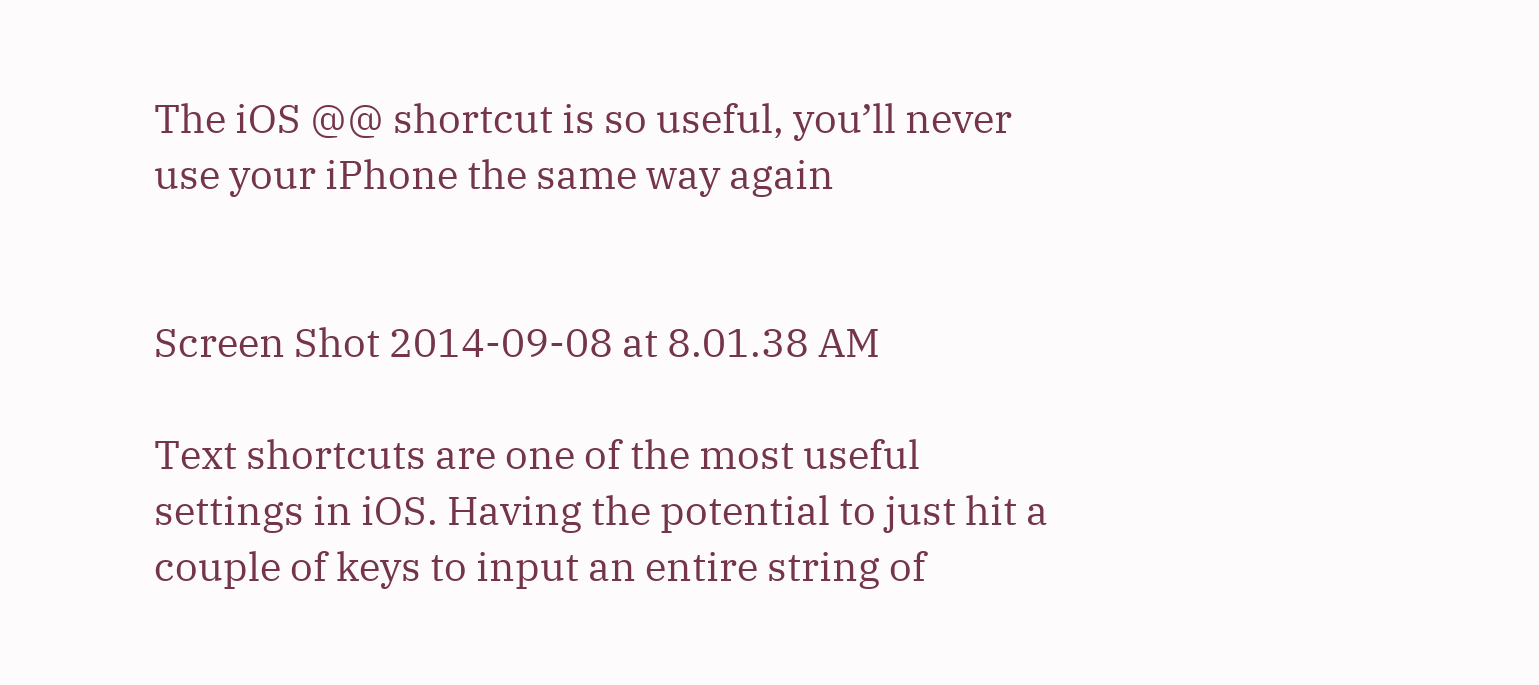The iOS @@ shortcut is so useful, you’ll never use your iPhone the same way again


Screen Shot 2014-09-08 at 8.01.38 AM

Text shortcuts are one of the most useful settings in iOS. Having the potential to just hit a couple of keys to input an entire string of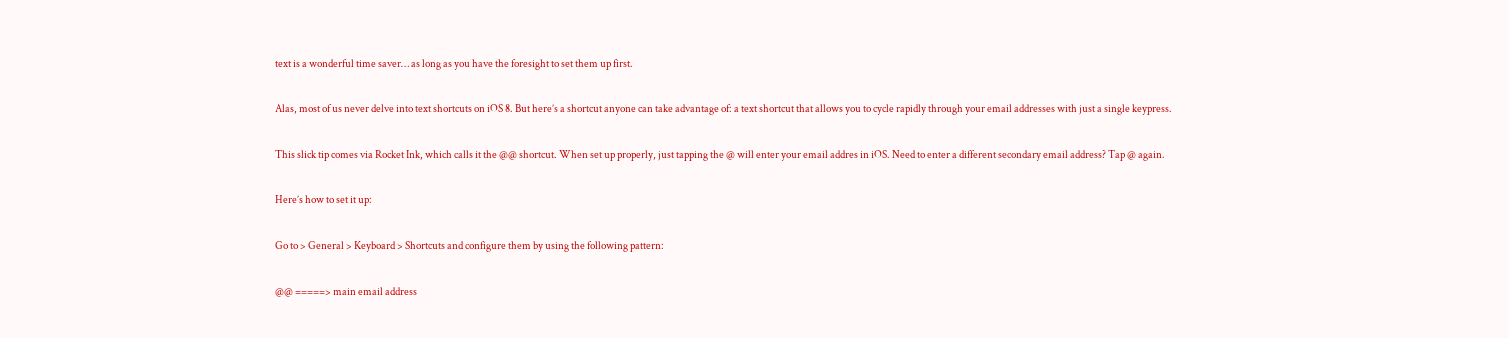text is a wonderful time saver… as long as you have the foresight to set them up first.

Alas, most of us never delve into text shortcuts on iOS 8. But here’s a shortcut anyone can take advantage of: a text shortcut that allows you to cycle rapidly through your email addresses with just a single keypress.

This slick tip comes via Rocket Ink, which calls it the @@ shortcut. When set up properly, just tapping the @ will enter your email addres in iOS. Need to enter a different secondary email address? Tap @ again.

Here’s how to set it up:

Go to > General > Keyboard > Shortcuts and configure them by using the following pattern:

@@ =====> main email address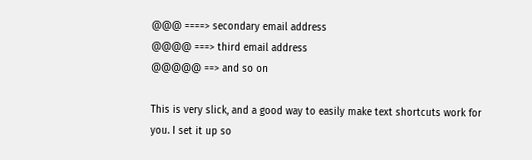@@@ ====> secondary email address
@@@@ ===> third email address
@@@@@ ==> and so on

This is very slick, and a good way to easily make text shortcuts work for you. I set it up so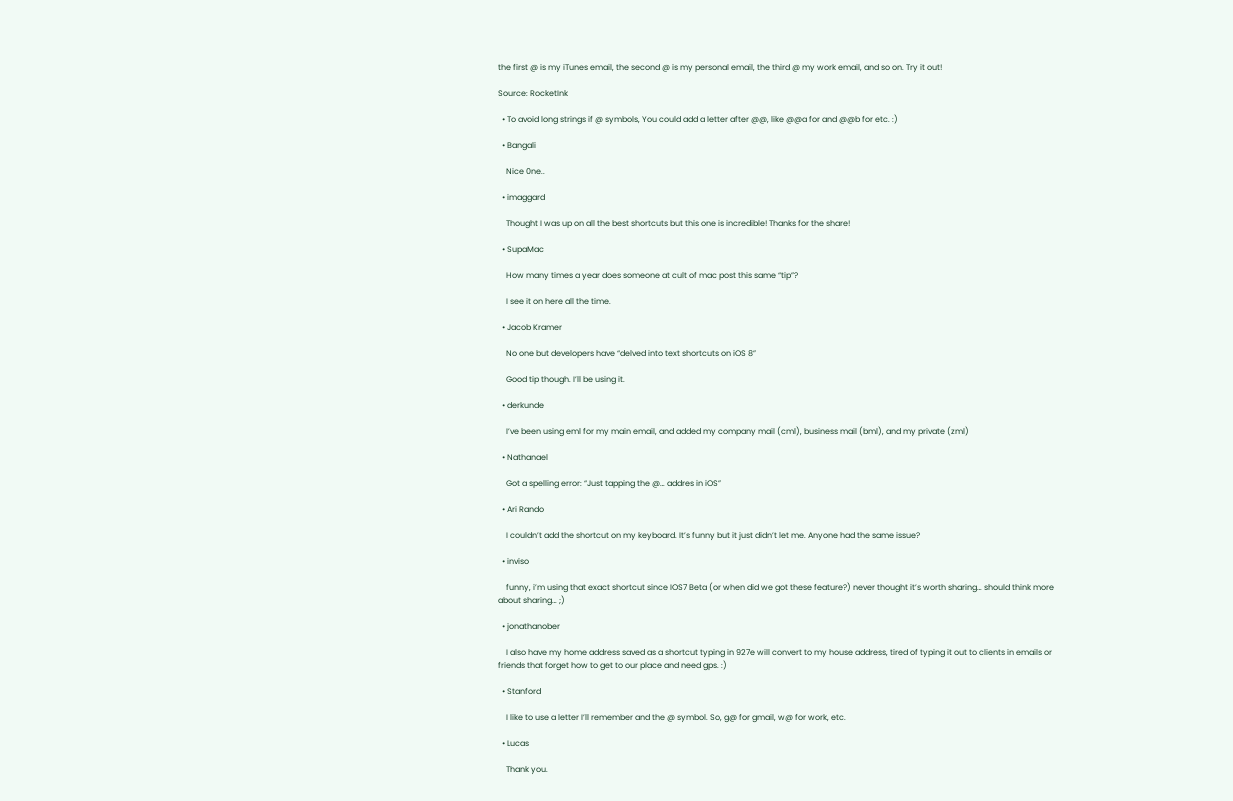the first @ is my iTunes email, the second @ is my personal email, the third @ my work email, and so on. Try it out!

Source: RocketInk

  • To avoid long strings if @ symbols, You could add a letter after @@, like @@a for and @@b for etc. :)

  • Bangali

    Nice 0ne..

  • imaggard

    Thought I was up on all the best shortcuts but this one is incredible! Thanks for the share!

  • SupaMac

    How many times a year does someone at cult of mac post this same “tip”?

    I see it on here all the time.

  • Jacob Kramer

    No one but developers have “delved into text shortcuts on iOS 8”

    Good tip though. I’ll be using it.

  • derkunde

    I’ve been using eml for my main email, and added my company mail (cml), business mail (bml), and my private (zml)

  • Nathanael

    Got a spelling error: “Just tapping the @… addres in iOS”

  • Ari Rando

    I couldn’t add the shortcut on my keyboard. It’s funny but it just didn’t let me. Anyone had the same issue?

  • inviso

    funny, i’m using that exact shortcut since IOS7 Beta (or when did we got these feature?) never thought it’s worth sharing… should think more about sharing… ;)

  • jonathanober

    I also have my home address saved as a shortcut typing in 927e will convert to my house address, tired of typing it out to clients in emails or friends that forget how to get to our place and need gps. :)

  • Stanford

    I like to use a letter I’ll remember and the @ symbol. So, g@ for gmail, w@ for work, etc.

  • Lucas

    Thank you.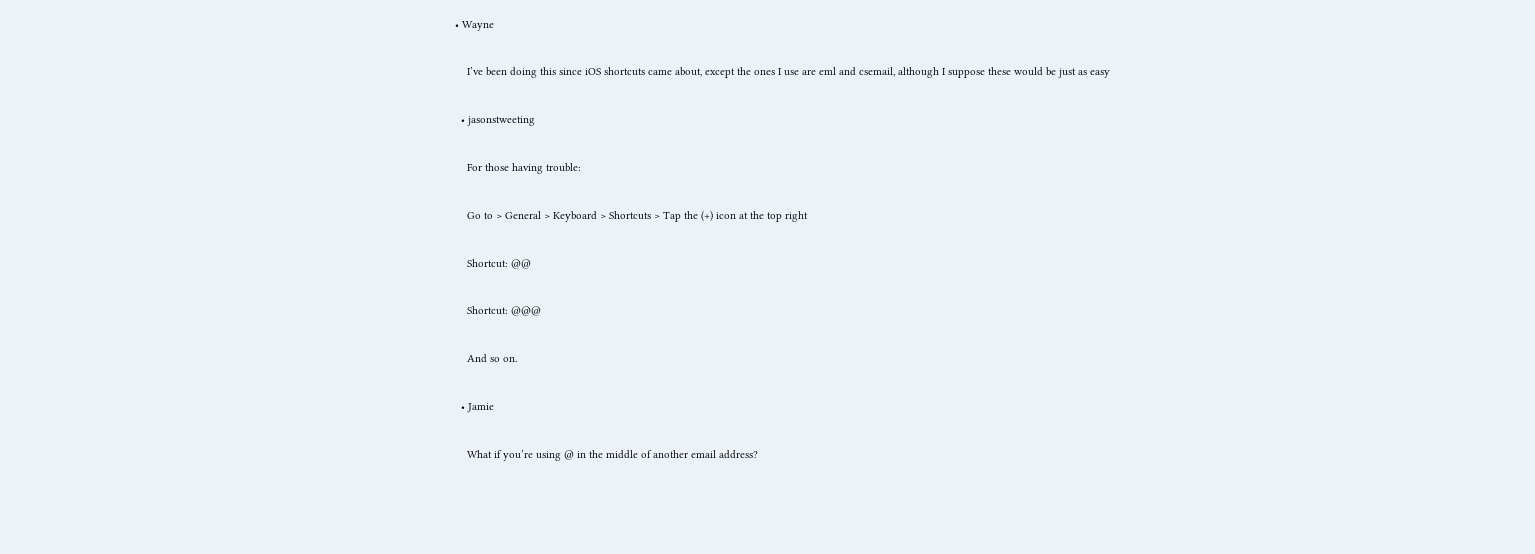• Wayne

    I’ve been doing this since iOS shortcuts came about, except the ones I use are eml and csemail, although I suppose these would be just as easy

  • jasonstweeting

    For those having trouble:

    Go to > General > Keyboard > Shortcuts > Tap the (+) icon at the top right

    Shortcut: @@

    Shortcut: @@@

    And so on.

  • Jamie

    What if you’re using @ in the middle of another email address?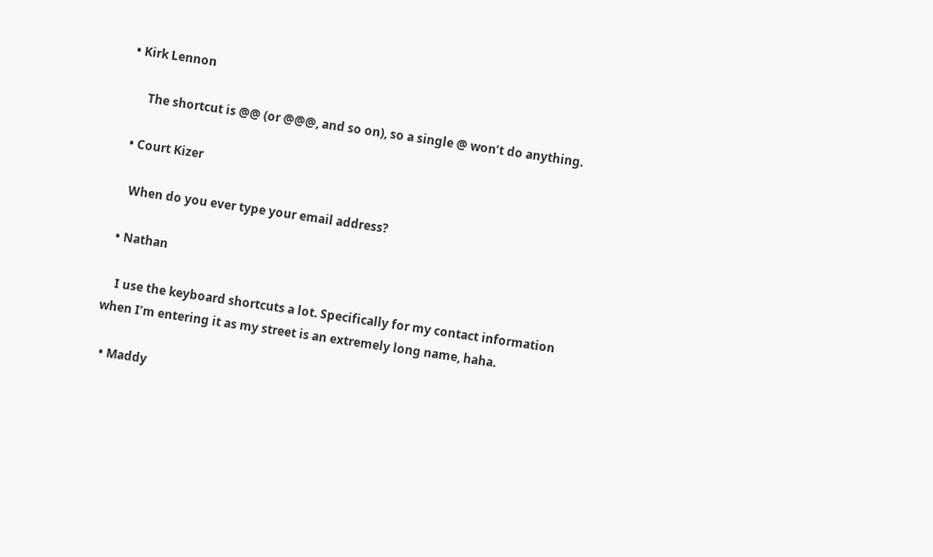• Kirk Lennon

      The shortcut is @@ (or @@@, and so on), so a single @ won’t do anything.

  • Court Kizer

    When do you ever type your email address?

  • Nathan

    I use the keyboard shortcuts a lot. Specifically for my contact information when I’m entering it as my street is an extremely long name, haha.

  • Maddy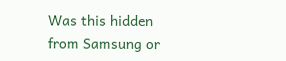Was this hidden from Samsung or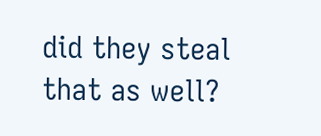did they steal that as well?